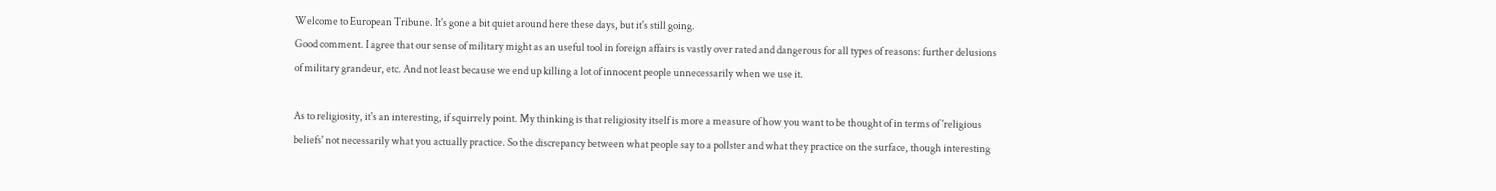Welcome to European Tribune. It's gone a bit quiet around here these days, but it's still going.
Good comment. I agree that our sense of military might as an useful tool in foreign affairs is vastly over rated and dangerous for all types of reasons: further delusions of military grandeur, etc. And not least because we end up killing a lot of innocent people unnecessarily when we use it.

As to religiosity, it's an interesting, if squirrely point. My thinking is that religiosity itself is more a measure of how you want to be thought of in terms of 'religious beliefs' not necessarily what you actually practice. So the discrepancy between what people say to a pollster and what they practice on the surface, though interesting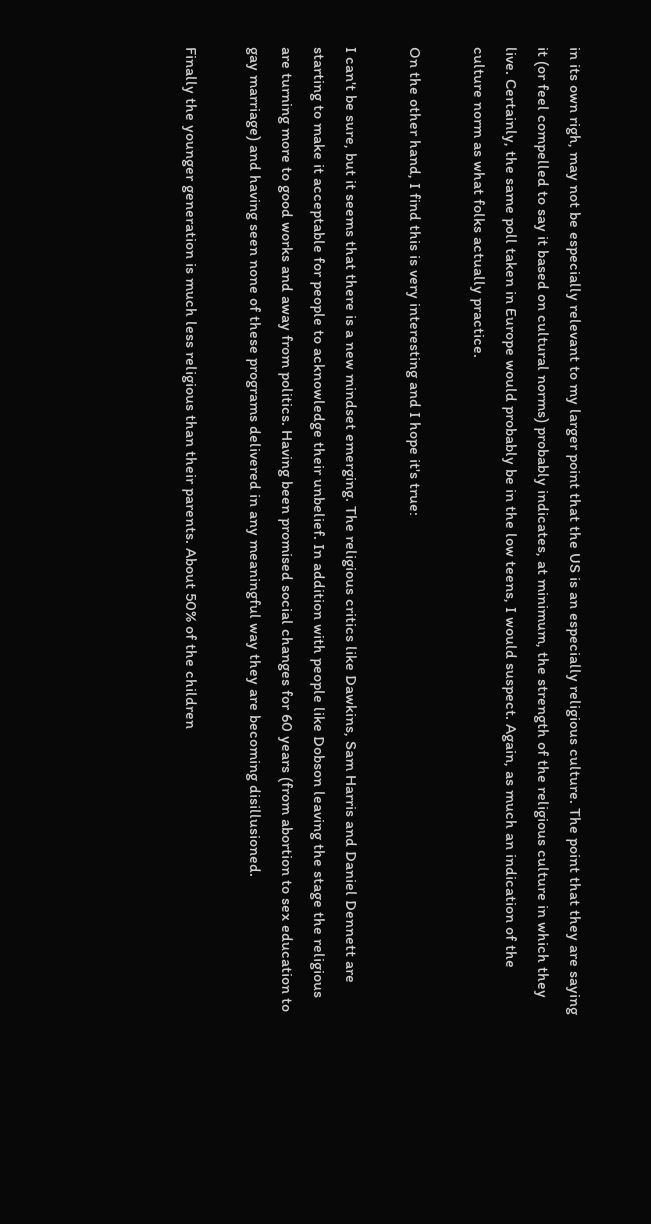in its own righ, may not be especially relevant to my larger point that the US is an especially religious culture. The point that they are saying it (or feel compelled to say it based on cultural norms) probably indicates, at minimum, the strength of the religious culture in which they live. Certainly, the same poll taken in Europe would probably be in the low teens, I would suspect. Again, as much an indication of the culture norm as what folks actually practice.

On the other hand, I find this is very interesting and I hope it's true:

I can't be sure, but it seems that there is a new mindset emerging. The religious critics like Dawkins, Sam Harris and Daniel Dennett are starting to make it acceptable for people to acknowledge their unbelief. In addition with people like Dobson leaving the stage the religious are turning more to good works and away from politics. Having been promised social changes for 60 years (from abortion to sex education to gay marriage) and having seen none of these programs delivered in any meaningful way they are becoming disillusioned.

Finally the younger generation is much less religious than their parents. About 50% of the children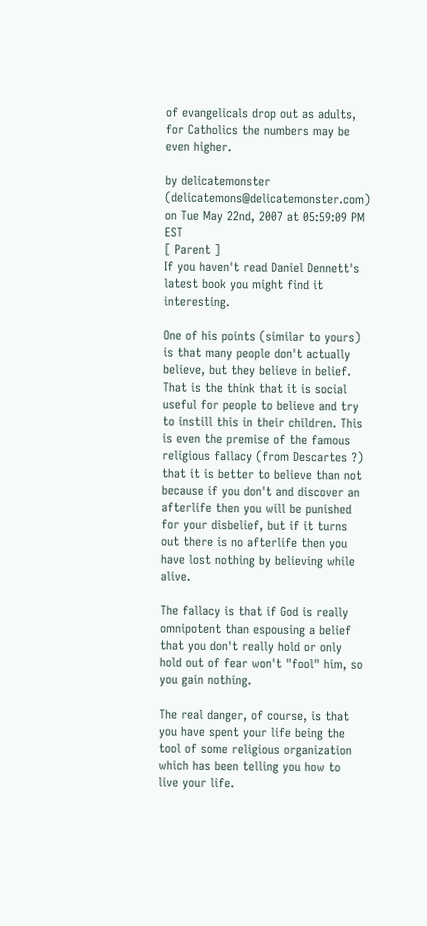of evangelicals drop out as adults, for Catholics the numbers may be even higher.

by delicatemonster (delicatemons@delicatemonster.com) on Tue May 22nd, 2007 at 05:59:09 PM EST
[ Parent ]
If you haven't read Daniel Dennett's latest book you might find it interesting.

One of his points (similar to yours) is that many people don't actually believe, but they believe in belief. That is the think that it is social useful for people to believe and try to instill this in their children. This is even the premise of the famous religious fallacy (from Descartes ?) that it is better to believe than not because if you don't and discover an afterlife then you will be punished for your disbelief, but if it turns out there is no afterlife then you have lost nothing by believing while alive.

The fallacy is that if God is really omnipotent than espousing a belief that you don't really hold or only hold out of fear won't "fool" him, so you gain nothing.

The real danger, of course, is that you have spent your life being the tool of some religious organization which has been telling you how to live your life.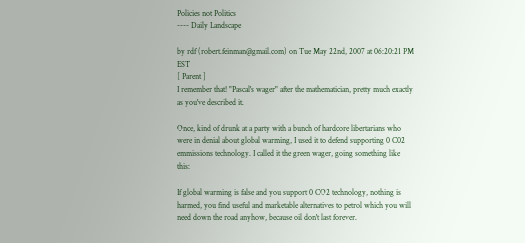Policies not Politics
---- Daily Landscape

by rdf (robert.feinman@gmail.com) on Tue May 22nd, 2007 at 06:20:21 PM EST
[ Parent ]
I remember that! "Pascal's wager" after the mathematician, pretty much exactly as you've described it.

Once, kind of drunk at a party with a bunch of hardcore libertarians who were in denial about global warming, I used it to defend supporting 0 C02 emmissions technology. I called it the green wager, going something like this:

If global warming is false and you support 0 CO2 technology, nothing is harmed, you find useful and marketable alternatives to petrol which you will need down the road anyhow, because oil don't last forever.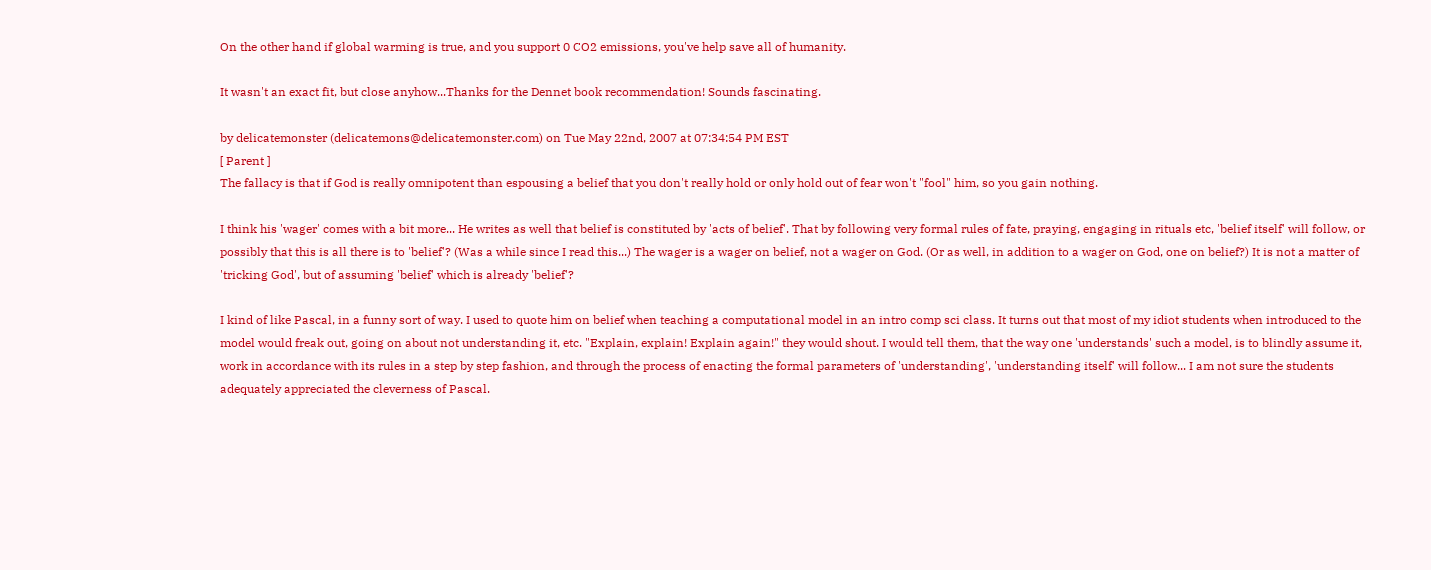On the other hand if global warming is true, and you support 0 CO2 emissions, you've help save all of humanity.

It wasn't an exact fit, but close anyhow...Thanks for the Dennet book recommendation! Sounds fascinating.

by delicatemonster (delicatemons@delicatemonster.com) on Tue May 22nd, 2007 at 07:34:54 PM EST
[ Parent ]
The fallacy is that if God is really omnipotent than espousing a belief that you don't really hold or only hold out of fear won't "fool" him, so you gain nothing.

I think his 'wager' comes with a bit more... He writes as well that belief is constituted by 'acts of belief'. That by following very formal rules of fate, praying, engaging in rituals etc, 'belief itself' will follow, or possibly that this is all there is to 'belief'? (Was a while since I read this...) The wager is a wager on belief, not a wager on God. (Or as well, in addition to a wager on God, one on belief?) It is not a matter of 'tricking God', but of assuming 'belief' which is already 'belief'?

I kind of like Pascal, in a funny sort of way. I used to quote him on belief when teaching a computational model in an intro comp sci class. It turns out that most of my idiot students when introduced to the model would freak out, going on about not understanding it, etc. "Explain, explain! Explain again!" they would shout. I would tell them, that the way one 'understands' such a model, is to blindly assume it, work in accordance with its rules in a step by step fashion, and through the process of enacting the formal parameters of 'understanding', 'understanding itself' will follow... I am not sure the students adequately appreciated the cleverness of Pascal.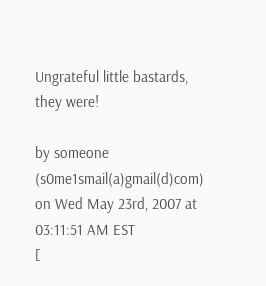Ungrateful little bastards, they were!

by someone (s0me1smail(a)gmail(d)com) on Wed May 23rd, 2007 at 03:11:51 AM EST
[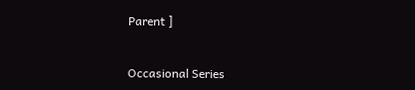Parent ]


Occasional Series